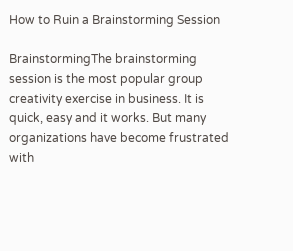How to Ruin a Brainstorming Session

BrainstormingThe brainstorming session is the most popular group creativity exercise in business. It is quick, easy and it works. But many organizations have become frustrated with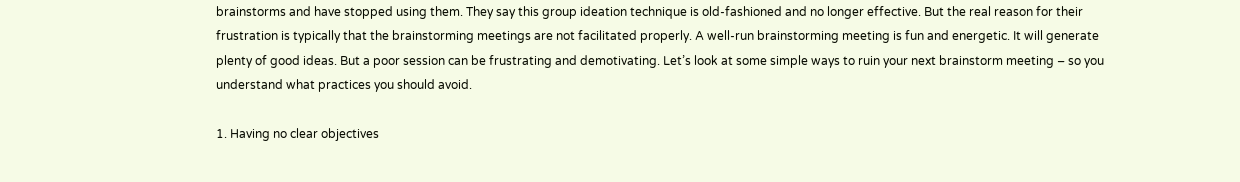brainstorms and have stopped using them. They say this group ideation technique is old-fashioned and no longer effective. But the real reason for their frustration is typically that the brainstorming meetings are not facilitated properly. A well-run brainstorming meeting is fun and energetic. It will generate plenty of good ideas. But a poor session can be frustrating and demotivating. Let’s look at some simple ways to ruin your next brainstorm meeting – so you understand what practices you should avoid.

1. Having no clear objectives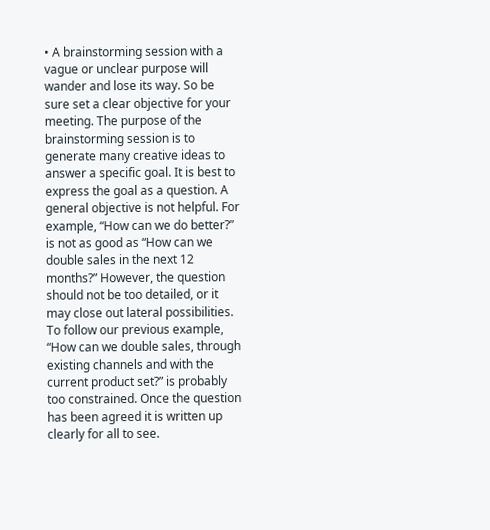• A brainstorming session with a vague or unclear purpose will wander and lose its way. So be sure set a clear objective for your meeting. The purpose of the brainstorming session is to generate many creative ideas to answer a specific goal. It is best to express the goal as a question. A general objective is not helpful. For example, “How can we do better?” is not as good as “How can we double sales in the next 12 months?” However, the question should not be too detailed, or it may close out lateral possibilities. To follow our previous example, “How can we double sales, through existing channels and with the current product set?” is probably too constrained. Once the question has been agreed it is written up clearly for all to see.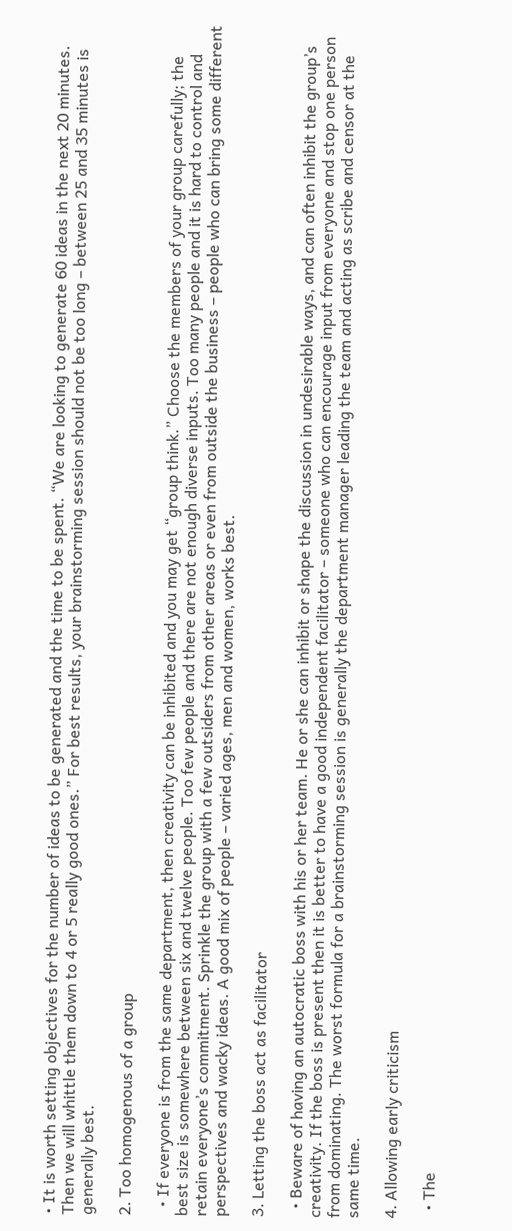• It is worth setting objectives for the number of ideas to be generated and the time to be spent. “We are looking to generate 60 ideas in the next 20 minutes. Then we will whittle them down to 4 or 5 really good ones.” For best results, your brainstorming session should not be too long – between 25 and 35 minutes is generally best.

2. Too homogenous of a group

  • If everyone is from the same department, then creativity can be inhibited and you may get “group think.” Choose the members of your group carefully; the best size is somewhere between six and twelve people. Too few people and there are not enough diverse inputs. Too many people and it is hard to control and retain everyone’s commitment. Sprinkle the group with a few outsiders from other areas or even from outside the business – people who can bring some different perspectives and wacky ideas. A good mix of people – varied ages, men and women, works best.

3. Letting the boss act as facilitator

  • Beware of having an autocratic boss with his or her team. He or she can inhibit or shape the discussion in undesirable ways, and can often inhibit the group’s creativity. If the boss is present then it is better to have a good independent facilitator – someone who can encourage input from everyone and stop one person from dominating. The worst formula for a brainstorming session is generally the department manager leading the team and acting as scribe and censor at the same time.

4. Allowing early criticism

  • The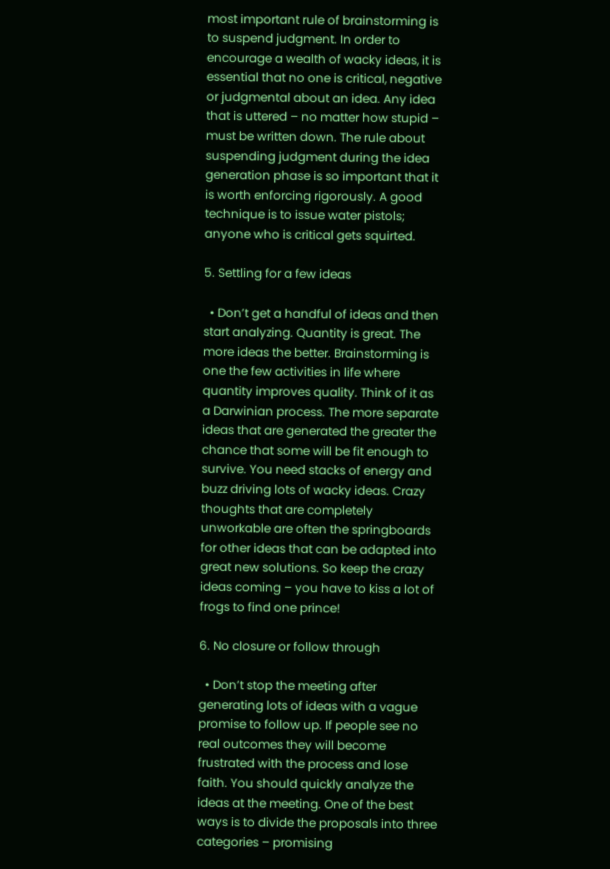most important rule of brainstorming is to suspend judgment. In order to encourage a wealth of wacky ideas, it is essential that no one is critical, negative or judgmental about an idea. Any idea that is uttered – no matter how stupid – must be written down. The rule about suspending judgment during the idea generation phase is so important that it is worth enforcing rigorously. A good technique is to issue water pistols; anyone who is critical gets squirted.

5. Settling for a few ideas

  • Don’t get a handful of ideas and then start analyzing. Quantity is great. The more ideas the better. Brainstorming is one the few activities in life where quantity improves quality. Think of it as a Darwinian process. The more separate ideas that are generated the greater the chance that some will be fit enough to survive. You need stacks of energy and buzz driving lots of wacky ideas. Crazy thoughts that are completely unworkable are often the springboards for other ideas that can be adapted into great new solutions. So keep the crazy ideas coming – you have to kiss a lot of frogs to find one prince!

6. No closure or follow through

  • Don’t stop the meeting after generating lots of ideas with a vague promise to follow up. If people see no real outcomes they will become frustrated with the process and lose faith. You should quickly analyze the ideas at the meeting. One of the best ways is to divide the proposals into three categories – promising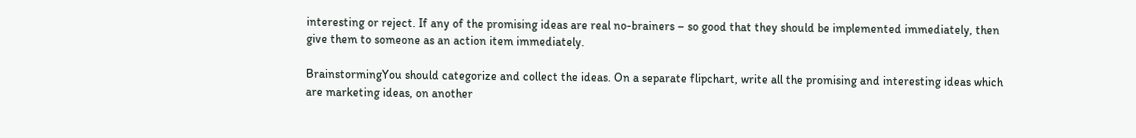interesting or reject. If any of the promising ideas are real no-brainers – so good that they should be implemented immediately, then give them to someone as an action item immediately.

BrainstormingYou should categorize and collect the ideas. On a separate flipchart, write all the promising and interesting ideas which are marketing ideas, on another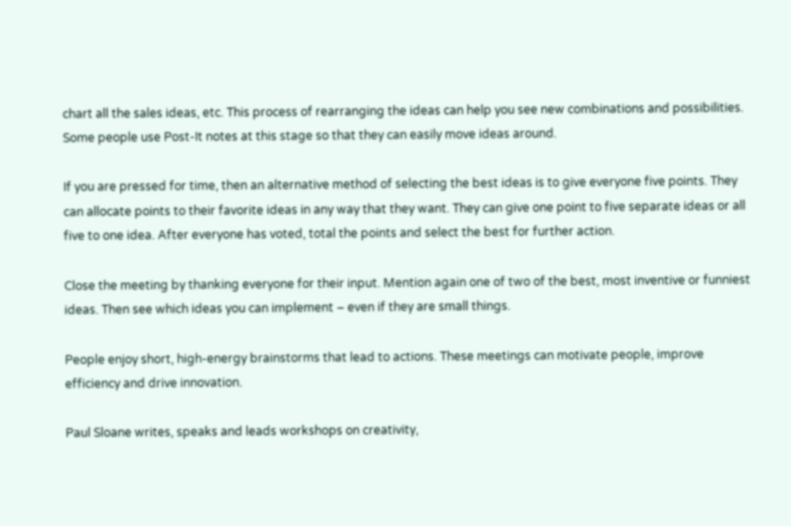chart all the sales ideas, etc. This process of rearranging the ideas can help you see new combinations and possibilities. Some people use Post-It notes at this stage so that they can easily move ideas around.

If you are pressed for time, then an alternative method of selecting the best ideas is to give everyone five points. They can allocate points to their favorite ideas in any way that they want. They can give one point to five separate ideas or all five to one idea. After everyone has voted, total the points and select the best for further action.

Close the meeting by thanking everyone for their input. Mention again one of two of the best, most inventive or funniest ideas. Then see which ideas you can implement – even if they are small things.

People enjoy short, high-energy brainstorms that lead to actions. These meetings can motivate people, improve efficiency and drive innovation.

Paul Sloane writes, speaks and leads workshops on creativity,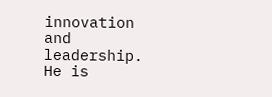innovation and leadership. He is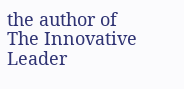the author of The Innovative Leader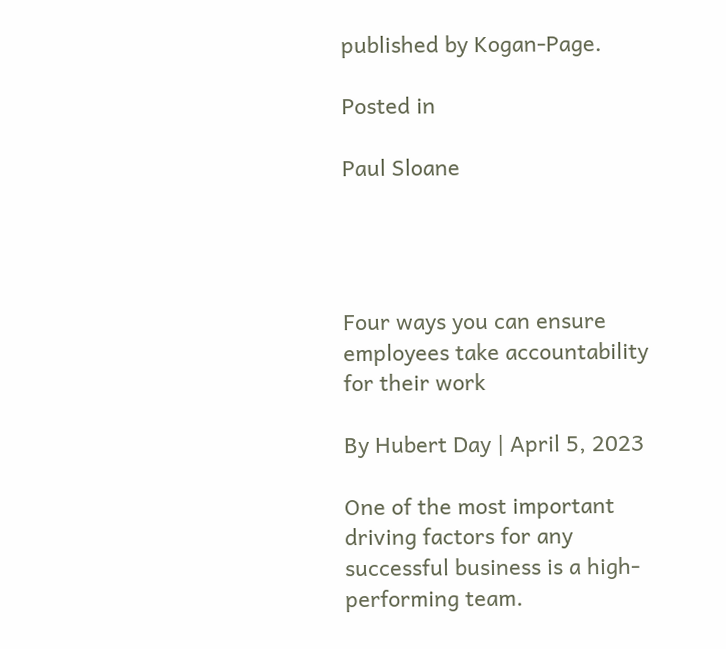published by Kogan-Page.

Posted in

Paul Sloane




Four ways you can ensure employees take accountability for their work

By Hubert Day | April 5, 2023

One of the most important driving factors for any successful business is a high-performing team.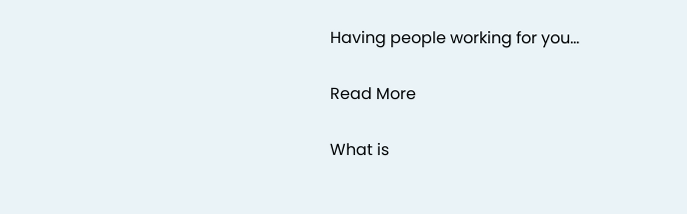Having people working for you…

Read More

What is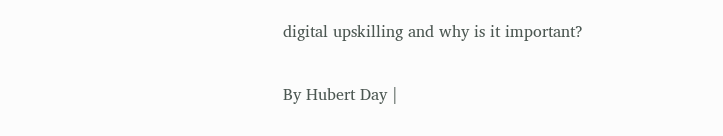digital upskilling and why is it important?

By Hubert Day |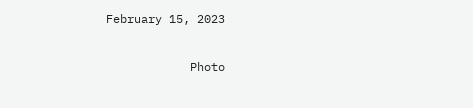February 15, 2023

            Photo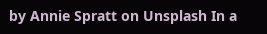by Annie Spratt on Unsplash In a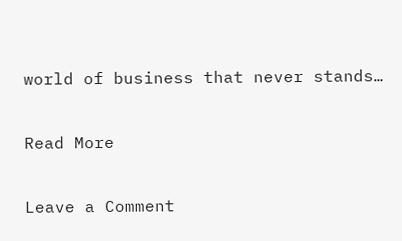world of business that never stands…

Read More

Leave a Comment